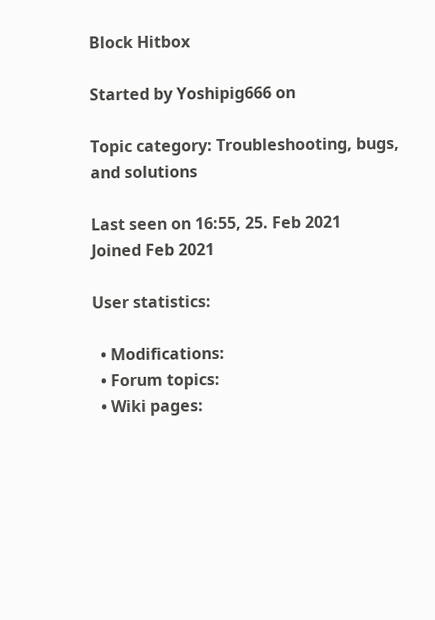Block Hitbox

Started by Yoshipig666 on

Topic category: Troubleshooting, bugs, and solutions

Last seen on 16:55, 25. Feb 2021
Joined Feb 2021

User statistics:

  • Modifications:
  • Forum topics:
  • Wiki pages: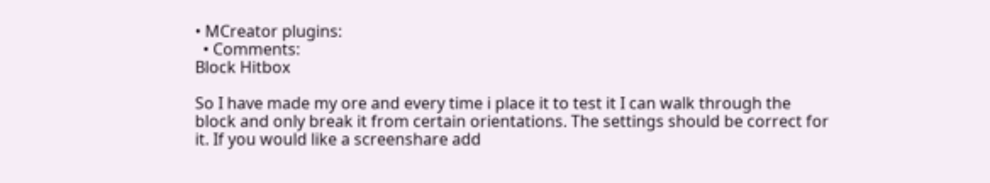• MCreator plugins:
  • Comments:
Block Hitbox

So I have made my ore and every time i place it to test it I can walk through the block and only break it from certain orientations. The settings should be correct for it. If you would like a screenshare add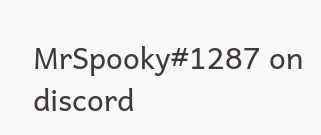MrSpooky#1287 on discord